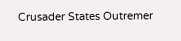Crusader States Outremer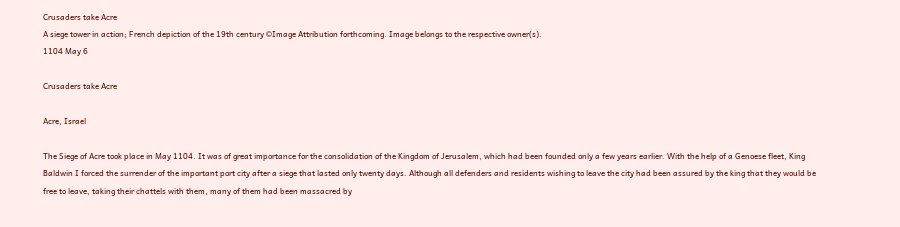Crusaders take Acre
A siege tower in action; French depiction of the 19th century ©Image Attribution forthcoming. Image belongs to the respective owner(s).
1104 May 6

Crusaders take Acre

Acre, Israel

The Siege of Acre took place in May 1104. It was of great importance for the consolidation of the Kingdom of Jerusalem, which had been founded only a few years earlier. With the help of a Genoese fleet, King Baldwin I forced the surrender of the important port city after a siege that lasted only twenty days. Although all defenders and residents wishing to leave the city had been assured by the king that they would be free to leave, taking their chattels with them, many of them had been massacred by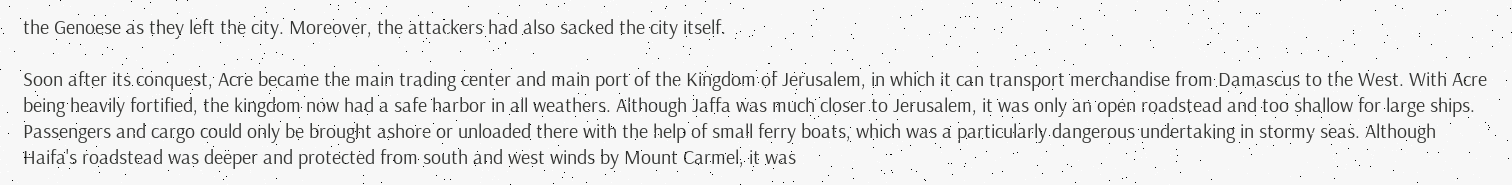the Genoese as they left the city. Moreover, the attackers had also sacked the city itself.

Soon after its conquest, Acre became the main trading center and main port of the Kingdom of Jerusalem, in which it can transport merchandise from Damascus to the West. With Acre being heavily fortified, the kingdom now had a safe harbor in all weathers. Although Jaffa was much closer to Jerusalem, it was only an open roadstead and too shallow for large ships. Passengers and cargo could only be brought ashore or unloaded there with the help of small ferry boats, which was a particularly dangerous undertaking in stormy seas. Although Haifa's roadstead was deeper and protected from south and west winds by Mount Carmel, it was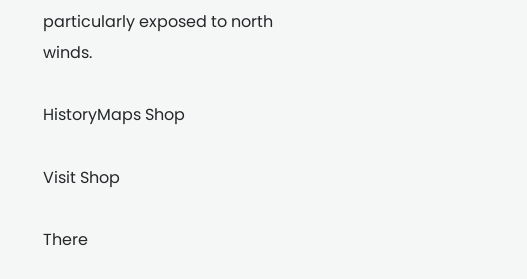particularly exposed to north winds.

HistoryMaps Shop

Visit Shop

There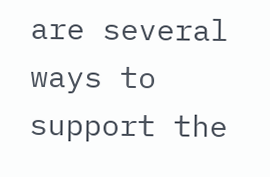are several ways to support the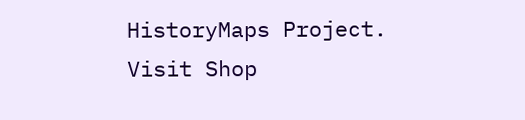HistoryMaps Project.
Visit Shop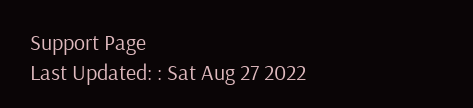Support Page
Last Updated: : Sat Aug 27 2022